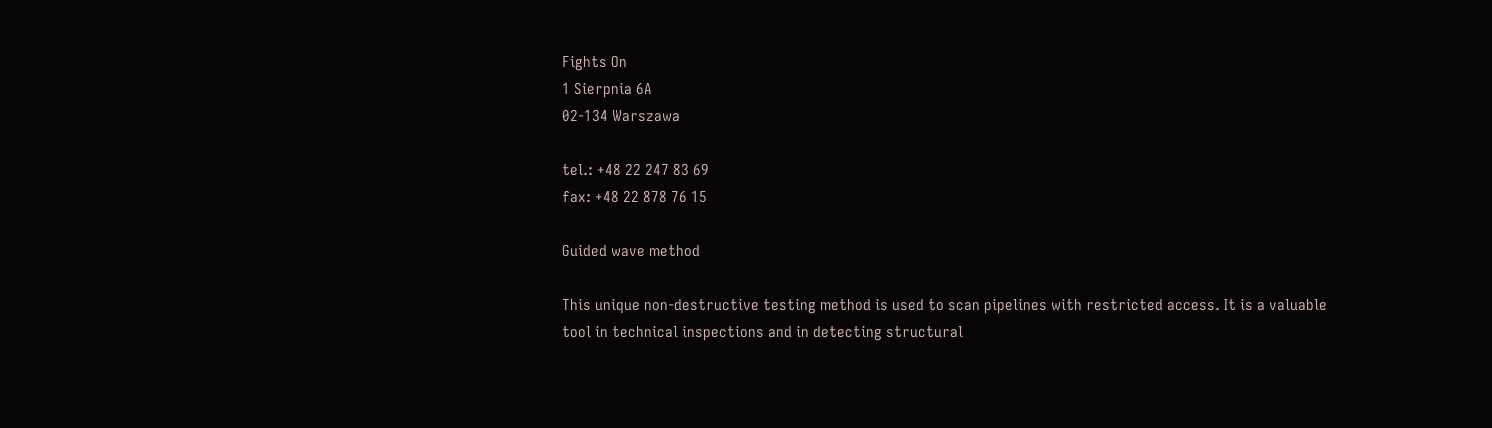Fights On
1 Sierpnia 6A
02-134 Warszawa

tel.: +48 22 247 83 69
fax: +48 22 878 76 15

Guided wave method

This unique non-destructive testing method is used to scan pipelines with restricted access. It is a valuable tool in technical inspections and in detecting structural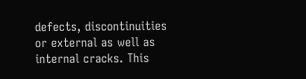defects, discontinuities or external as well as internal cracks. This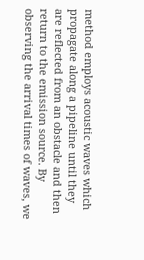method employs acoustic waves which propagate along a pipeline until they are reflected from an obstacle and then return to the emission source. By observing the arrival times of waves, we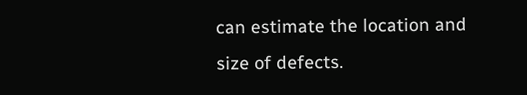can estimate the location and size of defects.